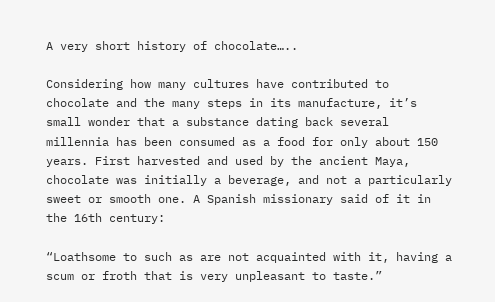A very short history of chocolate…..

Considering how many cultures have contributed to chocolate and the many steps in its manufacture, it’s small wonder that a substance dating back several millennia has been consumed as a food for only about 150 years. First harvested and used by the ancient Maya, chocolate was initially a beverage, and not a particularly sweet or smooth one. A Spanish missionary said of it in the 16th century:

“Loathsome to such as are not acquainted with it, having a scum or froth that is very unpleasant to taste.”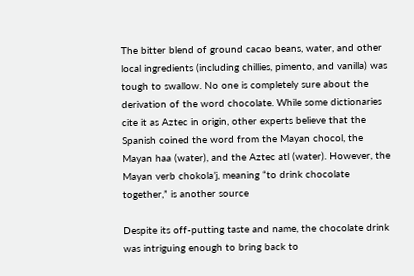The bitter blend of ground cacao beans, water, and other local ingredients (including chillies, pimento, and vanilla) was tough to swallow. No one is completely sure about the derivation of the word chocolate. While some dictionaries cite it as Aztec in origin, other experts believe that the Spanish coined the word from the Mayan chocol, the Mayan haa (water), and the Aztec atl (water). However, the Mayan verb chokola’j, meaning “to drink chocolate together,” is another source

Despite its off-putting taste and name, the chocolate drink was intriguing enough to bring back to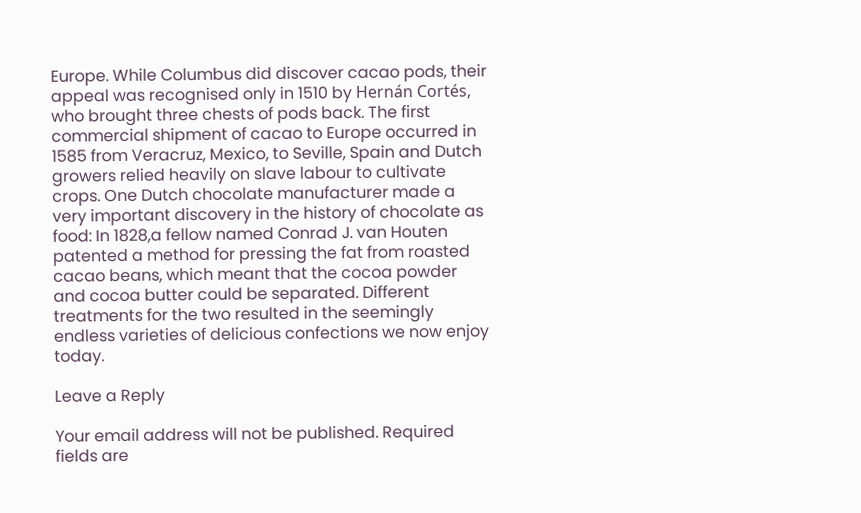Europe. While Columbus did discover cacao pods, their appeal was recognised only in 1510 by Hernán Cortés, who brought three chests of pods back. The first commercial shipment of cacao to Europe occurred in 1585 from Veracruz, Mexico, to Seville, Spain and Dutch growers relied heavily on slave labour to cultivate crops. One Dutch chocolate manufacturer made a very important discovery in the history of chocolate as food: In 1828,a fellow named Conrad J. van Houten patented a method for pressing the fat from roasted cacao beans, which meant that the cocoa powder and cocoa butter could be separated. Different treatments for the two resulted in the seemingly endless varieties of delicious confections we now enjoy today.

Leave a Reply

Your email address will not be published. Required fields are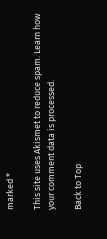marked *

This site uses Akismet to reduce spam. Learn how your comment data is processed.

Back to Top